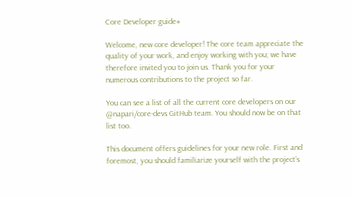Core Developer guide#

Welcome, new core developer! The core team appreciate the quality of your work, and enjoy working with you; we have therefore invited you to join us. Thank you for your numerous contributions to the project so far.

You can see a list of all the current core developers on our @napari/core-devs GitHub team. You should now be on that list too.

This document offers guidelines for your new role. First and foremost, you should familiarize yourself with the project’s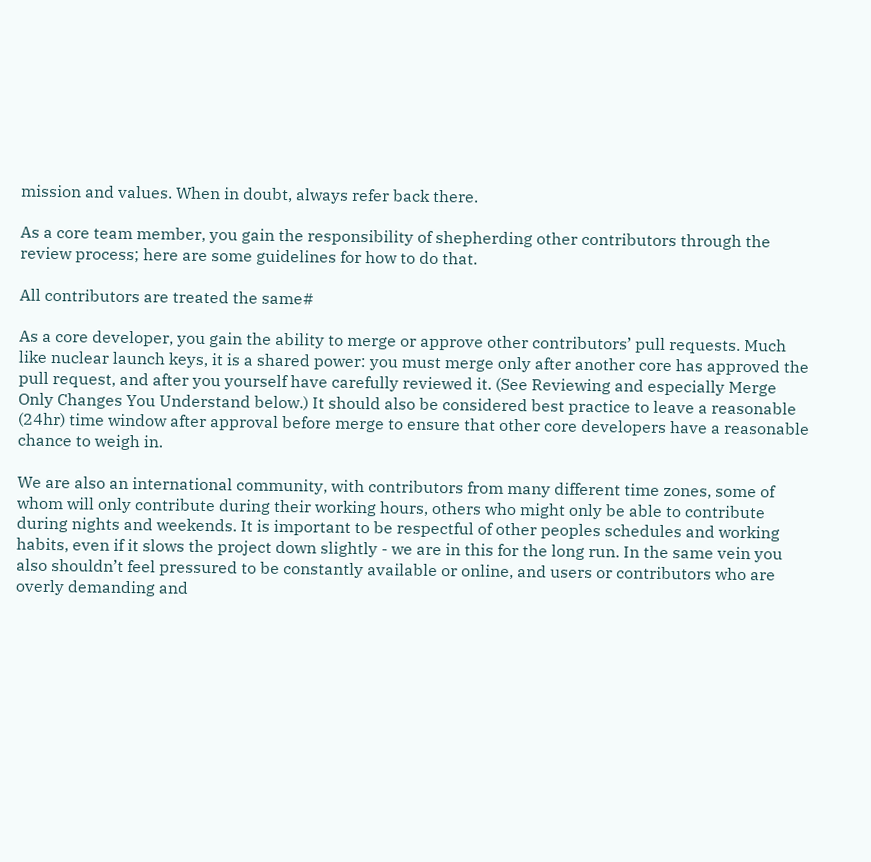mission and values. When in doubt, always refer back there.

As a core team member, you gain the responsibility of shepherding other contributors through the review process; here are some guidelines for how to do that.

All contributors are treated the same#

As a core developer, you gain the ability to merge or approve other contributors’ pull requests. Much like nuclear launch keys, it is a shared power: you must merge only after another core has approved the pull request, and after you yourself have carefully reviewed it. (See Reviewing and especially Merge Only Changes You Understand below.) It should also be considered best practice to leave a reasonable (24hr) time window after approval before merge to ensure that other core developers have a reasonable chance to weigh in.

We are also an international community, with contributors from many different time zones, some of whom will only contribute during their working hours, others who might only be able to contribute during nights and weekends. It is important to be respectful of other peoples schedules and working habits, even if it slows the project down slightly - we are in this for the long run. In the same vein you also shouldn’t feel pressured to be constantly available or online, and users or contributors who are overly demanding and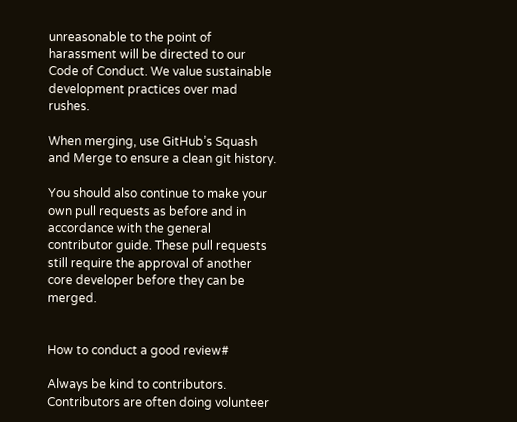unreasonable to the point of harassment will be directed to our Code of Conduct. We value sustainable development practices over mad rushes.

When merging, use GitHub’s Squash and Merge to ensure a clean git history.

You should also continue to make your own pull requests as before and in accordance with the general contributor guide. These pull requests still require the approval of another core developer before they can be merged.


How to conduct a good review#

Always be kind to contributors. Contributors are often doing volunteer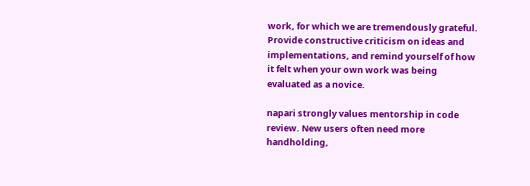work, for which we are tremendously grateful. Provide constructive criticism on ideas and implementations, and remind yourself of how it felt when your own work was being evaluated as a novice.

napari strongly values mentorship in code review. New users often need more handholding,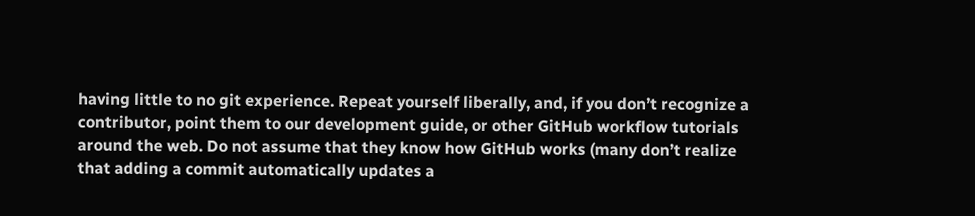having little to no git experience. Repeat yourself liberally, and, if you don’t recognize a contributor, point them to our development guide, or other GitHub workflow tutorials around the web. Do not assume that they know how GitHub works (many don’t realize that adding a commit automatically updates a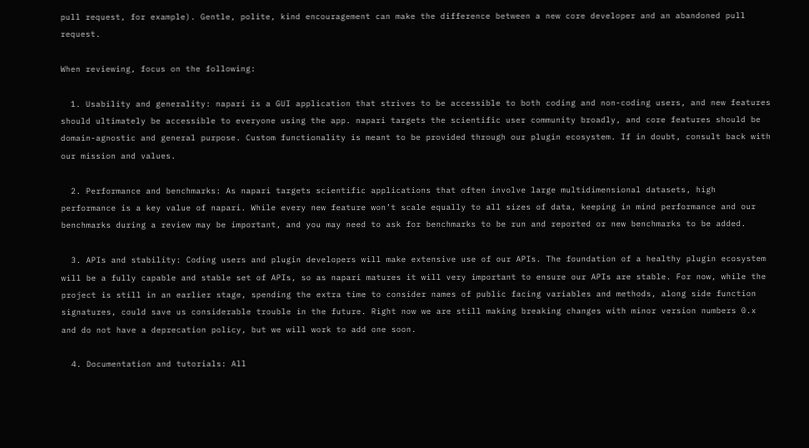pull request, for example). Gentle, polite, kind encouragement can make the difference between a new core developer and an abandoned pull request.

When reviewing, focus on the following:

  1. Usability and generality: napari is a GUI application that strives to be accessible to both coding and non-coding users, and new features should ultimately be accessible to everyone using the app. napari targets the scientific user community broadly, and core features should be domain-agnostic and general purpose. Custom functionality is meant to be provided through our plugin ecosystem. If in doubt, consult back with our mission and values.

  2. Performance and benchmarks: As napari targets scientific applications that often involve large multidimensional datasets, high performance is a key value of napari. While every new feature won’t scale equally to all sizes of data, keeping in mind performance and our benchmarks during a review may be important, and you may need to ask for benchmarks to be run and reported or new benchmarks to be added.

  3. APIs and stability: Coding users and plugin developers will make extensive use of our APIs. The foundation of a healthy plugin ecosystem will be a fully capable and stable set of APIs, so as napari matures it will very important to ensure our APIs are stable. For now, while the project is still in an earlier stage, spending the extra time to consider names of public facing variables and methods, along side function signatures, could save us considerable trouble in the future. Right now we are still making breaking changes with minor version numbers 0.x and do not have a deprecation policy, but we will work to add one soon.

  4. Documentation and tutorials: All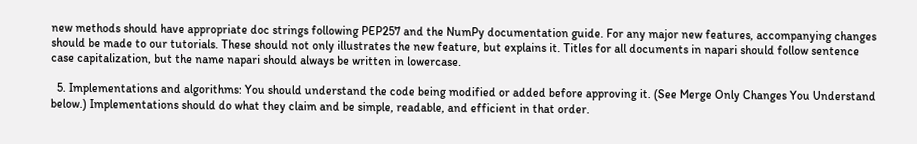new methods should have appropriate doc strings following PEP257 and the NumPy documentation guide. For any major new features, accompanying changes should be made to our tutorials. These should not only illustrates the new feature, but explains it. Titles for all documents in napari should follow sentence case capitalization, but the name napari should always be written in lowercase.

  5. Implementations and algorithms: You should understand the code being modified or added before approving it. (See Merge Only Changes You Understand below.) Implementations should do what they claim and be simple, readable, and efficient in that order.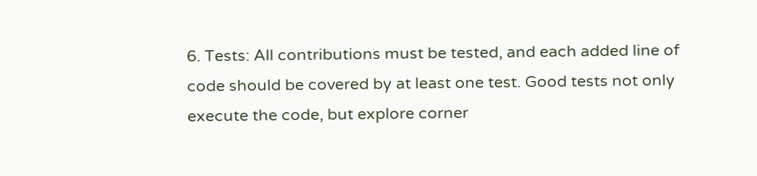6. Tests: All contributions must be tested, and each added line of code should be covered by at least one test. Good tests not only execute the code, but explore corner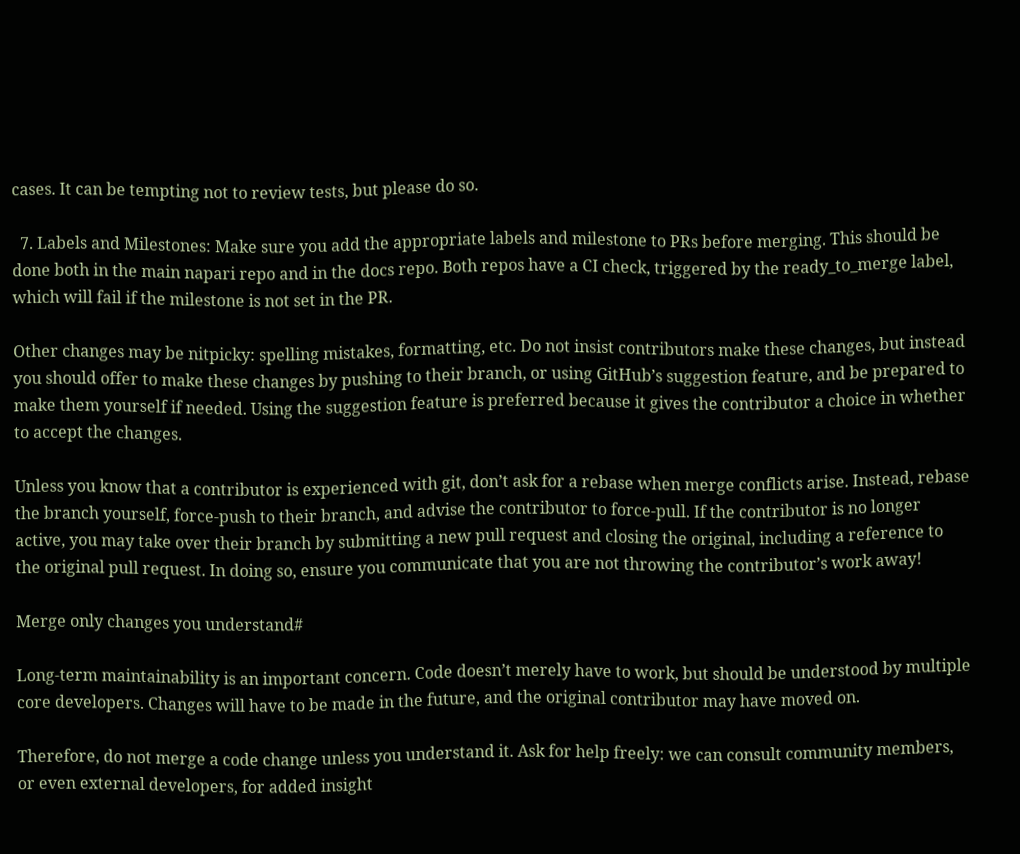cases. It can be tempting not to review tests, but please do so.

  7. Labels and Milestones: Make sure you add the appropriate labels and milestone to PRs before merging. This should be done both in the main napari repo and in the docs repo. Both repos have a CI check, triggered by the ready_to_merge label, which will fail if the milestone is not set in the PR.

Other changes may be nitpicky: spelling mistakes, formatting, etc. Do not insist contributors make these changes, but instead you should offer to make these changes by pushing to their branch, or using GitHub’s suggestion feature, and be prepared to make them yourself if needed. Using the suggestion feature is preferred because it gives the contributor a choice in whether to accept the changes.

Unless you know that a contributor is experienced with git, don’t ask for a rebase when merge conflicts arise. Instead, rebase the branch yourself, force-push to their branch, and advise the contributor to force-pull. If the contributor is no longer active, you may take over their branch by submitting a new pull request and closing the original, including a reference to the original pull request. In doing so, ensure you communicate that you are not throwing the contributor’s work away!

Merge only changes you understand#

Long-term maintainability is an important concern. Code doesn’t merely have to work, but should be understood by multiple core developers. Changes will have to be made in the future, and the original contributor may have moved on.

Therefore, do not merge a code change unless you understand it. Ask for help freely: we can consult community members, or even external developers, for added insight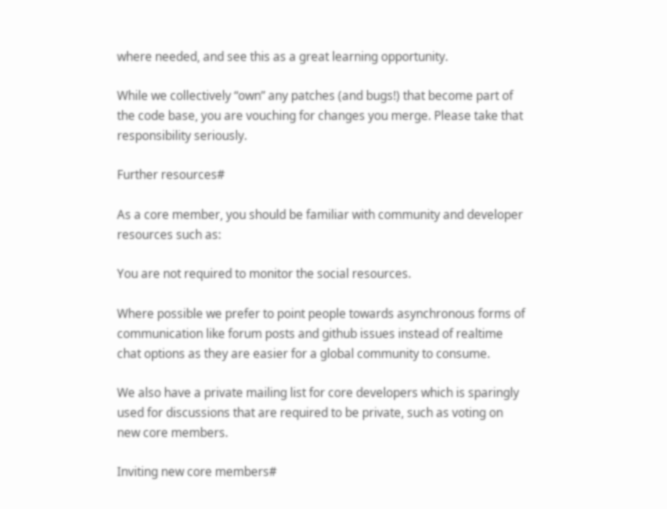where needed, and see this as a great learning opportunity.

While we collectively “own” any patches (and bugs!) that become part of the code base, you are vouching for changes you merge. Please take that responsibility seriously.

Further resources#

As a core member, you should be familiar with community and developer resources such as:

You are not required to monitor the social resources.

Where possible we prefer to point people towards asynchronous forms of communication like forum posts and github issues instead of realtime chat options as they are easier for a global community to consume.

We also have a private mailing list for core developers which is sparingly used for discussions that are required to be private, such as voting on new core members.

Inviting new core members#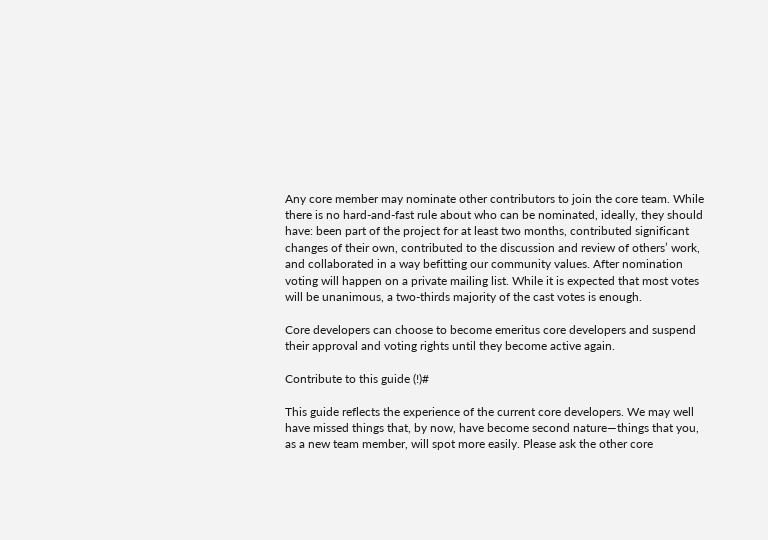Any core member may nominate other contributors to join the core team. While there is no hard-and-fast rule about who can be nominated, ideally, they should have: been part of the project for at least two months, contributed significant changes of their own, contributed to the discussion and review of others’ work, and collaborated in a way befitting our community values. After nomination voting will happen on a private mailing list. While it is expected that most votes will be unanimous, a two-thirds majority of the cast votes is enough.

Core developers can choose to become emeritus core developers and suspend their approval and voting rights until they become active again.

Contribute to this guide (!)#

This guide reflects the experience of the current core developers. We may well have missed things that, by now, have become second nature—things that you, as a new team member, will spot more easily. Please ask the other core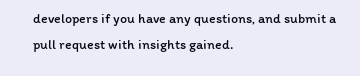developers if you have any questions, and submit a pull request with insights gained.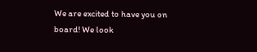We are excited to have you on board! We look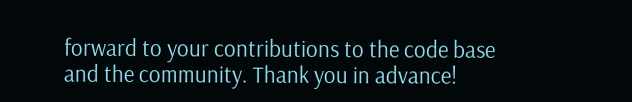forward to your contributions to the code base and the community. Thank you in advance!